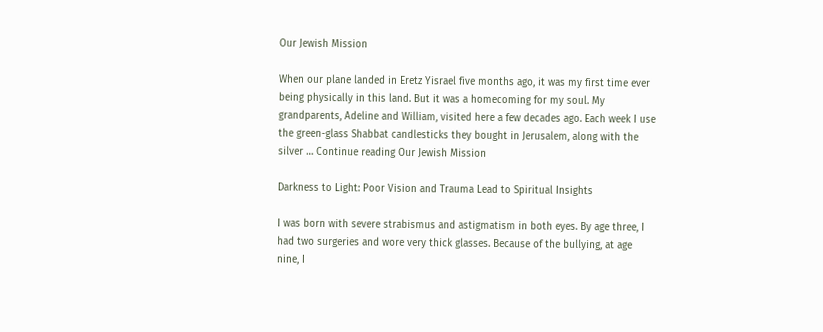Our Jewish Mission

When our plane landed in Eretz Yisrael five months ago, it was my first time ever being physically in this land. But it was a homecoming for my soul. My grandparents, Adeline and William, visited here a few decades ago. Each week I use the green-glass Shabbat candlesticks they bought in Jerusalem, along with the silver … Continue reading Our Jewish Mission

Darkness to Light: Poor Vision and Trauma Lead to Spiritual Insights

I was born with severe strabismus and astigmatism in both eyes. By age three, I had two surgeries and wore very thick glasses. Because of the bullying, at age nine, I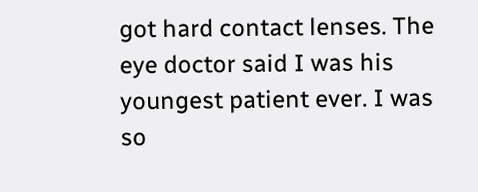got hard contact lenses. The eye doctor said I was his youngest patient ever. I was so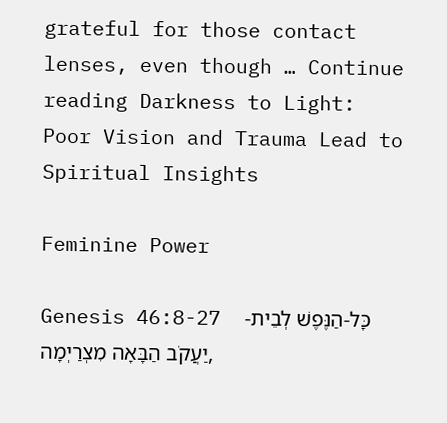grateful for those contact lenses, even though … Continue reading Darkness to Light: Poor Vision and Trauma Lead to Spiritual Insights

Feminine Power

Genesis 46:8-27  כָּל-הַנֶּפֶשׁ לְבֵית-יַעֲקֹב הַבָּאָה מִצְרַיְמָה,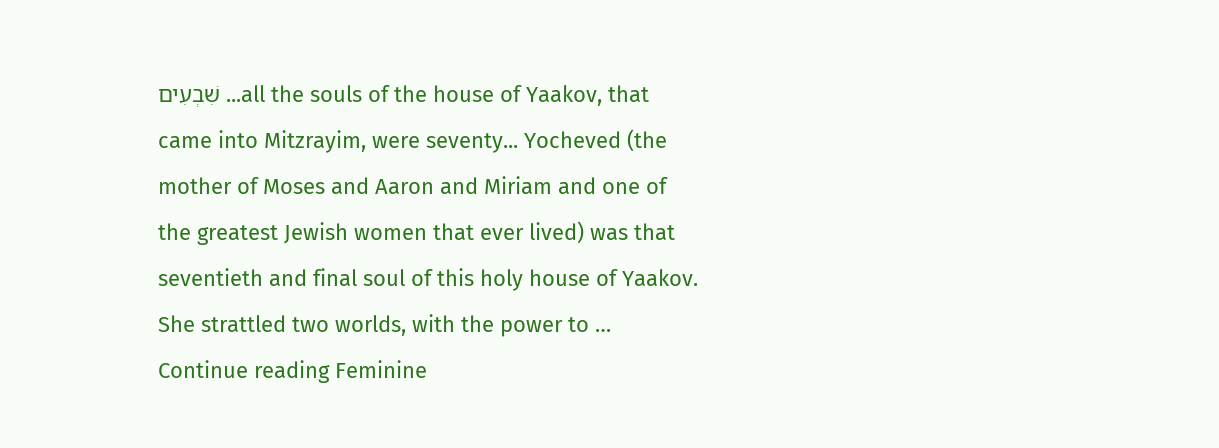שִׁבְעִים ...all the souls of the house of Yaakov, that came into Mitzrayim, were seventy... Yocheved (the mother of Moses and Aaron and Miriam and one of the greatest Jewish women that ever lived) was that seventieth and final soul of this holy house of Yaakov. She strattled two worlds, with the power to … Continue reading Feminine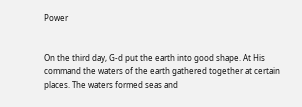Power


On the third day, G‑d put the earth into good shape. At His command the waters of the earth gathered together at certain places. The waters formed seas and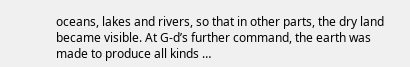oceans, lakes and rivers, so that in other parts, the dry land became visible. At G‑d’s further command, the earth was made to produce all kinds …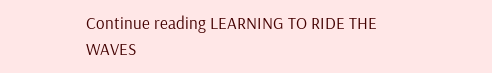Continue reading LEARNING TO RIDE THE WAVES